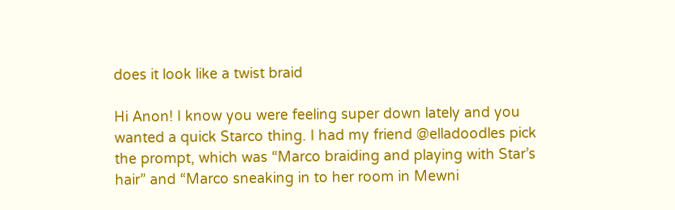does it look like a twist braid

Hi Anon! I know you were feeling super down lately and you wanted a quick Starco thing. I had my friend @elladoodles pick the prompt, which was “Marco braiding and playing with Star’s hair” and “Marco sneaking in to her room in Mewni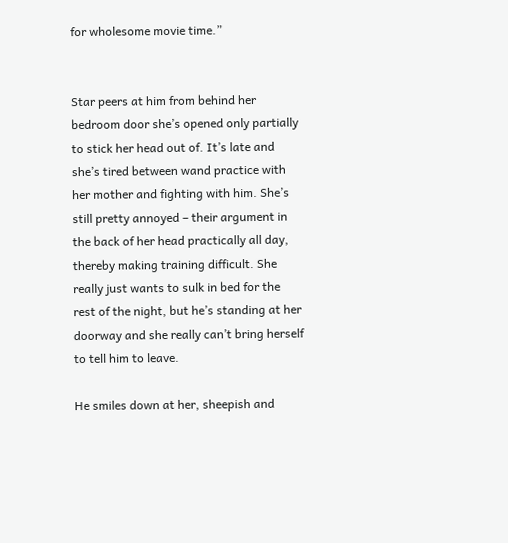for wholesome movie time.”


Star peers at him from behind her bedroom door she’s opened only partially to stick her head out of. It’s late and she’s tired between wand practice with her mother and fighting with him. She’s still pretty annoyed – their argument in the back of her head practically all day, thereby making training difficult. She really just wants to sulk in bed for the rest of the night, but he’s standing at her doorway and she really can’t bring herself to tell him to leave.

He smiles down at her, sheepish and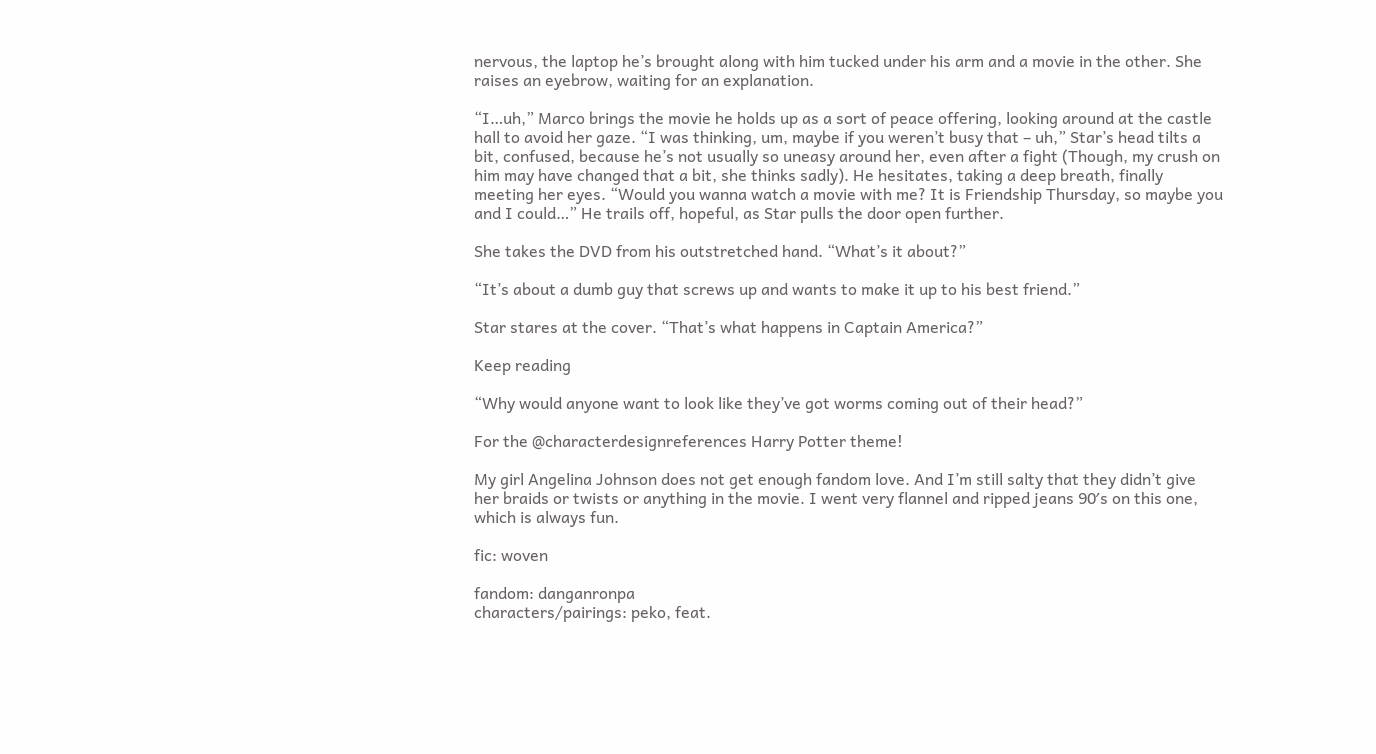nervous, the laptop he’s brought along with him tucked under his arm and a movie in the other. She raises an eyebrow, waiting for an explanation.

“I…uh,” Marco brings the movie he holds up as a sort of peace offering, looking around at the castle hall to avoid her gaze. “I was thinking, um, maybe if you weren’t busy that – uh,” Star’s head tilts a bit, confused, because he’s not usually so uneasy around her, even after a fight (Though, my crush on him may have changed that a bit, she thinks sadly). He hesitates, taking a deep breath, finally meeting her eyes. “Would you wanna watch a movie with me? It is Friendship Thursday, so maybe you and I could…” He trails off, hopeful, as Star pulls the door open further.

She takes the DVD from his outstretched hand. “What’s it about?”

“It’s about a dumb guy that screws up and wants to make it up to his best friend.”

Star stares at the cover. “That’s what happens in Captain America?”

Keep reading

“Why would anyone want to look like they’ve got worms coming out of their head?”

For the @characterdesignreferences Harry Potter theme!

My girl Angelina Johnson does not get enough fandom love. And I’m still salty that they didn’t give her braids or twists or anything in the movie. I went very flannel and ripped jeans 90′s on this one, which is always fun.

fic: woven

fandom: danganronpa
characters/pairings: peko, feat.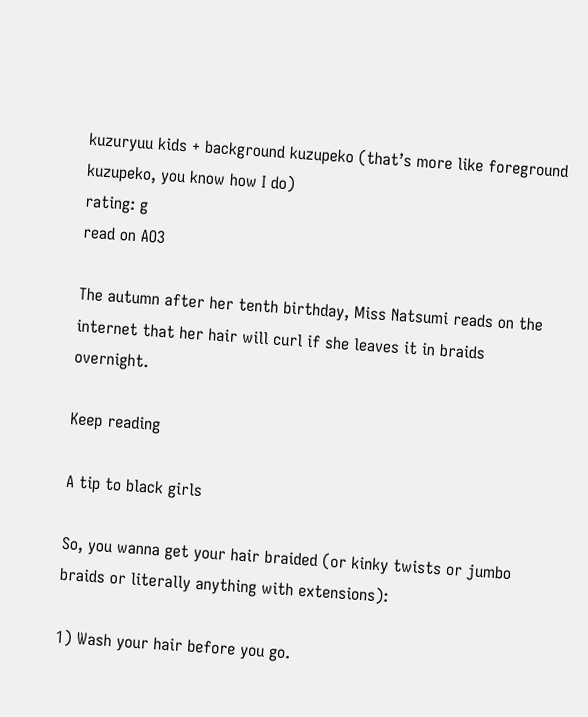kuzuryuu kids + background kuzupeko (that’s more like foreground kuzupeko, you know how I do)
rating: g
read on AO3

The autumn after her tenth birthday, Miss Natsumi reads on the internet that her hair will curl if she leaves it in braids overnight.

Keep reading

A tip to black girls

So, you wanna get your hair braided (or kinky twists or jumbo braids or literally anything with extensions):

1) Wash your hair before you go.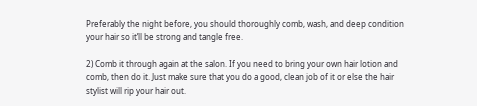Preferably the night before, you should thoroughly comb, wash, and deep condition your hair so it’ll be strong and tangle free.

2) Comb it through again at the salon. If you need to bring your own hair lotion and comb, then do it. Just make sure that you do a good, clean job of it or else the hair stylist will rip your hair out.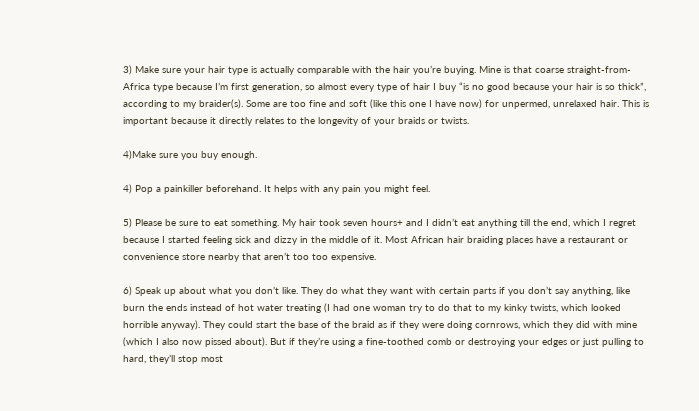3) Make sure your hair type is actually comparable with the hair you’re buying. Mine is that coarse straight-from-Africa type because I’m first generation, so almost every type of hair I buy “is no good because your hair is so thick”, according to my braider(s). Some are too fine and soft (like this one I have now) for unpermed, unrelaxed hair. This is important because it directly relates to the longevity of your braids or twists.

4)Make sure you buy enough.

4) Pop a painkiller beforehand. It helps with any pain you might feel.

5) Please be sure to eat something. My hair took seven hours+ and I didn’t eat anything till the end, which I regret because I started feeling sick and dizzy in the middle of it. Most African hair braiding places have a restaurant or convenience store nearby that aren’t too too expensive.

6) Speak up about what you don’t like. They do what they want with certain parts if you don’t say anything, like burn the ends instead of hot water treating (I had one woman try to do that to my kinky twists, which looked horrible anyway). They could start the base of the braid as if they were doing cornrows, which they did with mine (which I also now pissed about). But if they’re using a fine-toothed comb or destroying your edges or just pulling to hard, they’ll stop most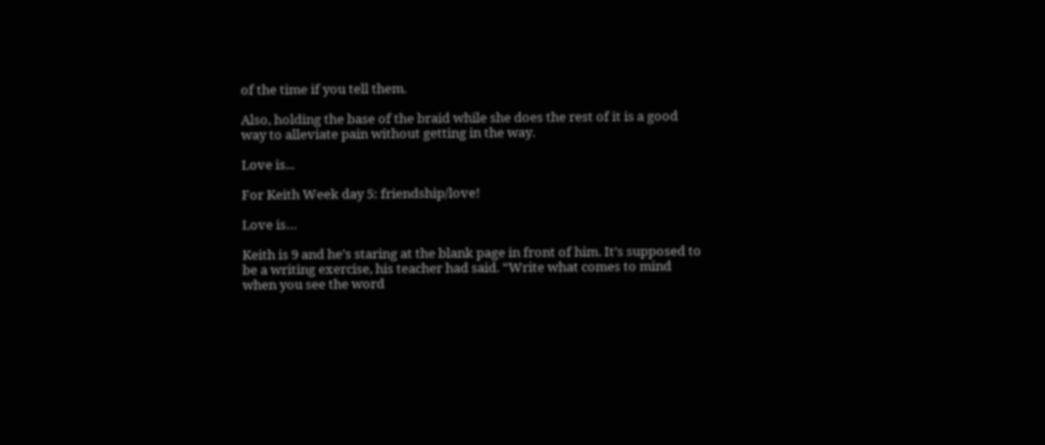of the time if you tell them.

Also, holding the base of the braid while she does the rest of it is a good way to alleviate pain without getting in the way.

Love is...

For Keith Week day 5: friendship/love!

Love is…

Keith is 9 and he’s staring at the blank page in front of him. It’s supposed to be a writing exercise, his teacher had said. “Write what comes to mind when you see the word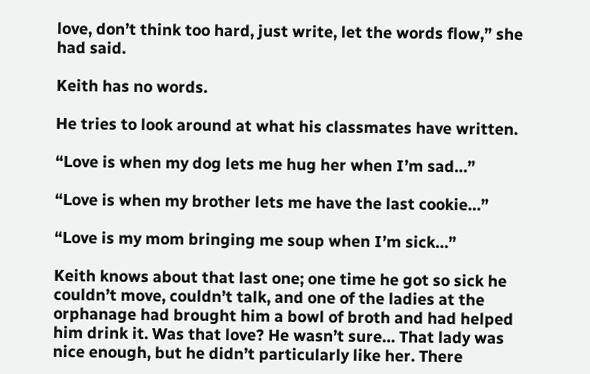love, don’t think too hard, just write, let the words flow,” she had said.

Keith has no words.

He tries to look around at what his classmates have written.

“Love is when my dog lets me hug her when I’m sad…”

“Love is when my brother lets me have the last cookie…”

“Love is my mom bringing me soup when I’m sick…”

Keith knows about that last one; one time he got so sick he couldn’t move, couldn’t talk, and one of the ladies at the orphanage had brought him a bowl of broth and had helped him drink it. Was that love? He wasn’t sure… That lady was nice enough, but he didn’t particularly like her. There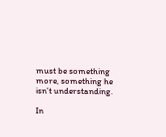must be something more, something he isn’t understanding.

In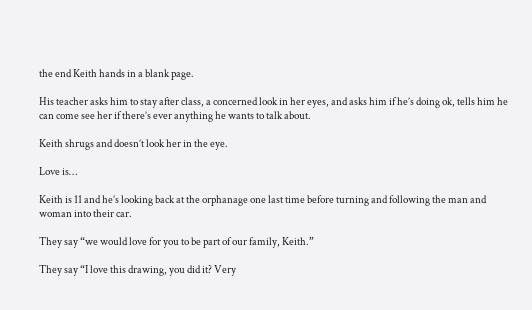the end Keith hands in a blank page.

His teacher asks him to stay after class, a concerned look in her eyes, and asks him if he’s doing ok, tells him he can come see her if there’s ever anything he wants to talk about.

Keith shrugs and doesn’t look her in the eye.

Love is…

Keith is 11 and he’s looking back at the orphanage one last time before turning and following the man and woman into their car.

They say “we would love for you to be part of our family, Keith.”

They say “I love this drawing, you did it? Very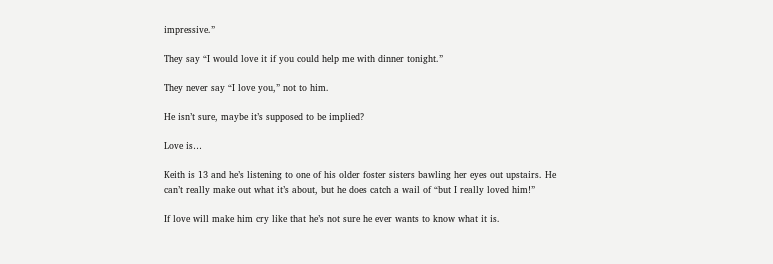impressive.”

They say “I would love it if you could help me with dinner tonight.”

They never say “I love you,” not to him.

He isn’t sure, maybe it’s supposed to be implied?

Love is…

Keith is 13 and he’s listening to one of his older foster sisters bawling her eyes out upstairs. He can’t really make out what it’s about, but he does catch a wail of “but I really loved him!”

If love will make him cry like that he’s not sure he ever wants to know what it is.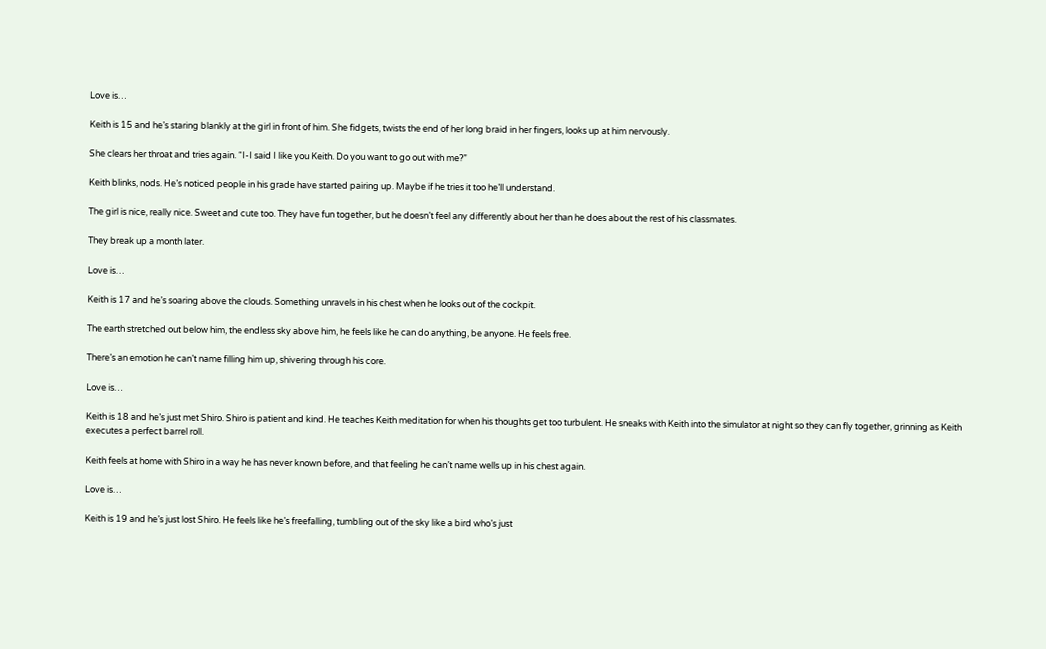Love is…

Keith is 15 and he’s staring blankly at the girl in front of him. She fidgets, twists the end of her long braid in her fingers, looks up at him nervously.

She clears her throat and tries again. “I-I said I like you Keith. Do you want to go out with me?”

Keith blinks, nods. He’s noticed people in his grade have started pairing up. Maybe if he tries it too he’ll understand.

The girl is nice, really nice. Sweet and cute too. They have fun together, but he doesn’t feel any differently about her than he does about the rest of his classmates.

They break up a month later.

Love is…

Keith is 17 and he’s soaring above the clouds. Something unravels in his chest when he looks out of the cockpit.

The earth stretched out below him, the endless sky above him, he feels like he can do anything, be anyone. He feels free.

There’s an emotion he can’t name filling him up, shivering through his core.

Love is…

Keith is 18 and he’s just met Shiro. Shiro is patient and kind. He teaches Keith meditation for when his thoughts get too turbulent. He sneaks with Keith into the simulator at night so they can fly together, grinning as Keith executes a perfect barrel roll.

Keith feels at home with Shiro in a way he has never known before, and that feeling he can’t name wells up in his chest again.

Love is…

Keith is 19 and he’s just lost Shiro. He feels like he’s freefalling, tumbling out of the sky like a bird who’s just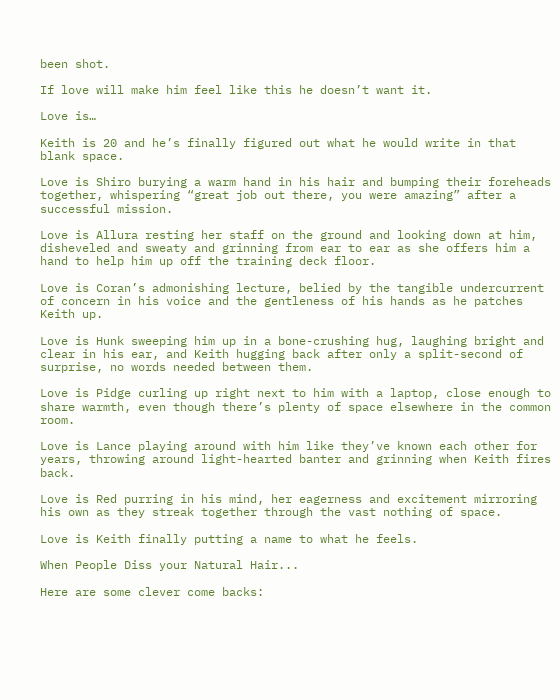been shot.

If love will make him feel like this he doesn’t want it.

Love is…

Keith is 20 and he’s finally figured out what he would write in that blank space.

Love is Shiro burying a warm hand in his hair and bumping their foreheads together, whispering “great job out there, you were amazing” after a successful mission.

Love is Allura resting her staff on the ground and looking down at him, disheveled and sweaty and grinning from ear to ear as she offers him a hand to help him up off the training deck floor.

Love is Coran’s admonishing lecture, belied by the tangible undercurrent of concern in his voice and the gentleness of his hands as he patches Keith up.

Love is Hunk sweeping him up in a bone-crushing hug, laughing bright and clear in his ear, and Keith hugging back after only a split-second of surprise, no words needed between them.

Love is Pidge curling up right next to him with a laptop, close enough to share warmth, even though there’s plenty of space elsewhere in the common room.

Love is Lance playing around with him like they’ve known each other for years, throwing around light-hearted banter and grinning when Keith fires back.

Love is Red purring in his mind, her eagerness and excitement mirroring his own as they streak together through the vast nothing of space.

Love is Keith finally putting a name to what he feels.

When People Diss your Natural Hair...

Here are some clever come backs: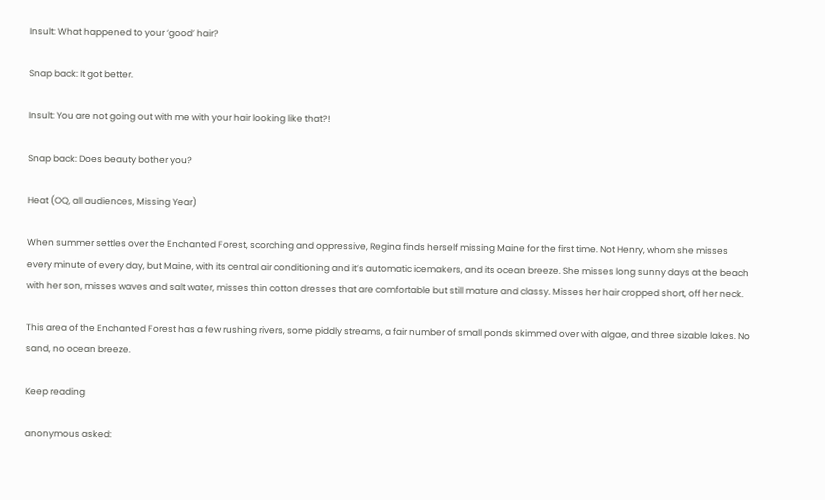Insult: What happened to your ‘good’ hair?

Snap back: It got better.

Insult: You are not going out with me with your hair looking like that?!

Snap back: Does beauty bother you?

Heat (OQ, all audiences, Missing Year)

When summer settles over the Enchanted Forest, scorching and oppressive, Regina finds herself missing Maine for the first time. Not Henry, whom she misses every minute of every day, but Maine, with its central air conditioning and it’s automatic icemakers, and its ocean breeze. She misses long sunny days at the beach with her son, misses waves and salt water, misses thin cotton dresses that are comfortable but still mature and classy. Misses her hair cropped short, off her neck.

This area of the Enchanted Forest has a few rushing rivers, some piddly streams, a fair number of small ponds skimmed over with algae, and three sizable lakes. No sand, no ocean breeze.

Keep reading

anonymous asked: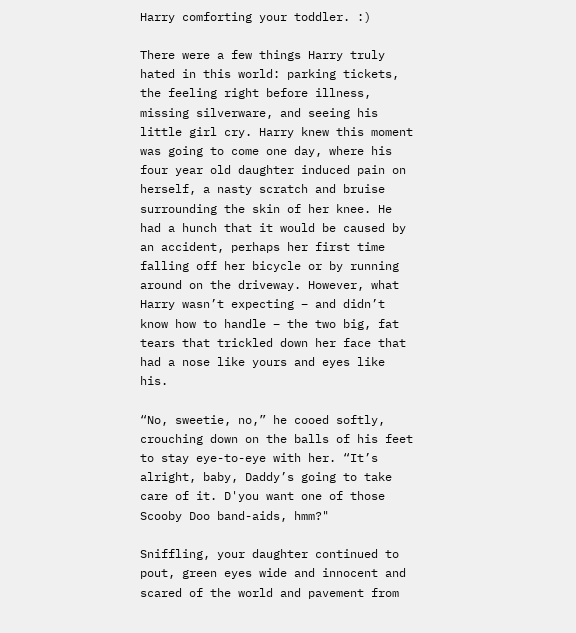Harry comforting your toddler. :)

There were a few things Harry truly hated in this world: parking tickets, the feeling right before illness, missing silverware, and seeing his little girl cry. Harry knew this moment was going to come one day, where his four year old daughter induced pain on herself, a nasty scratch and bruise surrounding the skin of her knee. He had a hunch that it would be caused by an accident, perhaps her first time falling off her bicycle or by running around on the driveway. However, what Harry wasn’t expecting – and didn’t know how to handle – the two big, fat tears that trickled down her face that had a nose like yours and eyes like his.

“No, sweetie, no,” he cooed softly, crouching down on the balls of his feet to stay eye-to-eye with her. “It’s alright, baby, Daddy’s going to take care of it. D'you want one of those Scooby Doo band-aids, hmm?"

Sniffling, your daughter continued to pout, green eyes wide and innocent and scared of the world and pavement from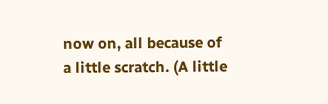now on, all because of a little scratch. (A little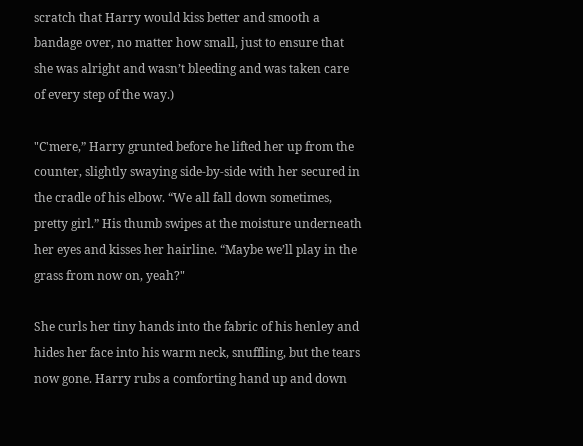scratch that Harry would kiss better and smooth a bandage over, no matter how small, just to ensure that she was alright and wasn’t bleeding and was taken care of every step of the way.)

"C'mere,” Harry grunted before he lifted her up from the counter, slightly swaying side-by-side with her secured in the cradle of his elbow. “We all fall down sometimes, pretty girl.” His thumb swipes at the moisture underneath her eyes and kisses her hairline. “Maybe we’ll play in the grass from now on, yeah?"

She curls her tiny hands into the fabric of his henley and hides her face into his warm neck, snuffling, but the tears now gone. Harry rubs a comforting hand up and down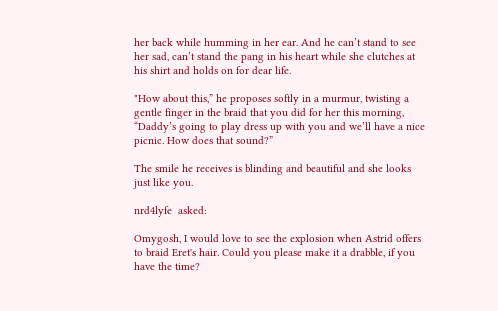her back while humming in her ear. And he can’t stand to see her sad, can’t stand the pang in his heart while she clutches at his shirt and holds on for dear life.

"How about this,” he proposes softly in a murmur, twisting a gentle finger in the braid that you did for her this morning, “Daddy’s going to play dress up with you and we’ll have a nice picnic. How does that sound?”

The smile he receives is blinding and beautiful and she looks just like you.

nrd4lyfe  asked:

Omygosh, I would love to see the explosion when Astrid offers to braid Eret's hair. Could you please make it a drabble, if you have the time?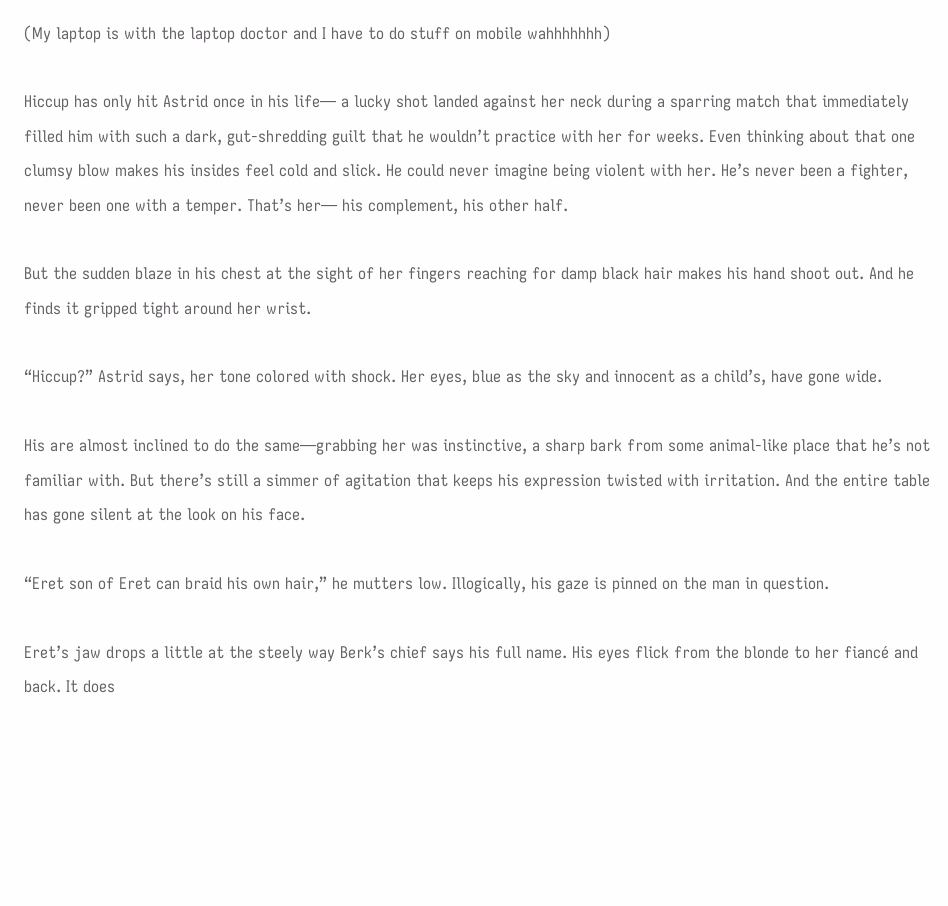(My laptop is with the laptop doctor and I have to do stuff on mobile wahhhhhhh)

Hiccup has only hit Astrid once in his life— a lucky shot landed against her neck during a sparring match that immediately filled him with such a dark, gut-shredding guilt that he wouldn’t practice with her for weeks. Even thinking about that one clumsy blow makes his insides feel cold and slick. He could never imagine being violent with her. He’s never been a fighter, never been one with a temper. That’s her— his complement, his other half.

But the sudden blaze in his chest at the sight of her fingers reaching for damp black hair makes his hand shoot out. And he finds it gripped tight around her wrist.

“Hiccup?” Astrid says, her tone colored with shock. Her eyes, blue as the sky and innocent as a child’s, have gone wide.

His are almost inclined to do the same—grabbing her was instinctive, a sharp bark from some animal-like place that he’s not familiar with. But there’s still a simmer of agitation that keeps his expression twisted with irritation. And the entire table has gone silent at the look on his face.

“Eret son of Eret can braid his own hair,” he mutters low. Illogically, his gaze is pinned on the man in question.

Eret’s jaw drops a little at the steely way Berk’s chief says his full name. His eyes flick from the blonde to her fiancé and back. It does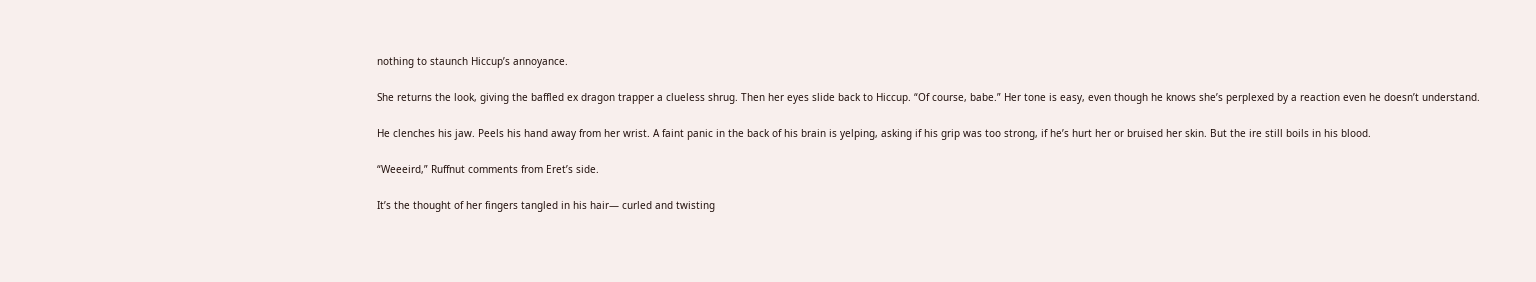nothing to staunch Hiccup’s annoyance.

She returns the look, giving the baffled ex dragon trapper a clueless shrug. Then her eyes slide back to Hiccup. “Of course, babe.” Her tone is easy, even though he knows she’s perplexed by a reaction even he doesn’t understand.

He clenches his jaw. Peels his hand away from her wrist. A faint panic in the back of his brain is yelping, asking if his grip was too strong, if he’s hurt her or bruised her skin. But the ire still boils in his blood.

“Weeeird,” Ruffnut comments from Eret’s side.

It’s the thought of her fingers tangled in his hair— curled and twisting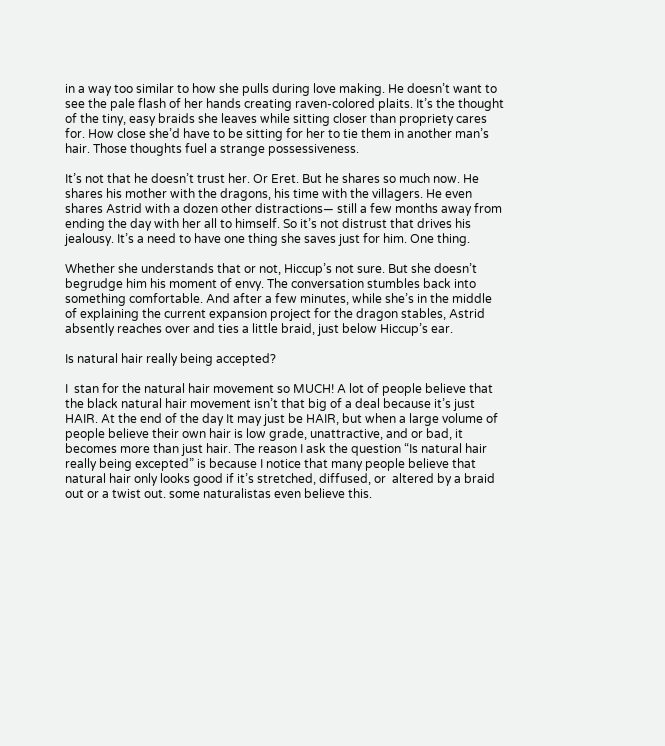in a way too similar to how she pulls during love making. He doesn’t want to see the pale flash of her hands creating raven-colored plaits. It’s the thought of the tiny, easy braids she leaves while sitting closer than propriety cares for. How close she’d have to be sitting for her to tie them in another man’s hair. Those thoughts fuel a strange possessiveness.

It’s not that he doesn’t trust her. Or Eret. But he shares so much now. He shares his mother with the dragons, his time with the villagers. He even shares Astrid with a dozen other distractions— still a few months away from ending the day with her all to himself. So it’s not distrust that drives his jealousy. It’s a need to have one thing she saves just for him. One thing.

Whether she understands that or not, Hiccup’s not sure. But she doesn’t begrudge him his moment of envy. The conversation stumbles back into something comfortable. And after a few minutes, while she’s in the middle of explaining the current expansion project for the dragon stables, Astrid absently reaches over and ties a little braid, just below Hiccup’s ear.

Is natural hair really being accepted?

I  stan for the natural hair movement so MUCH! A lot of people believe that the black natural hair movement isn’t that big of a deal because it’s just HAIR. At the end of the day It may just be HAIR, but when a large volume of people believe their own hair is low grade, unattractive, and or bad, it becomes more than just hair. The reason I ask the question “Is natural hair really being excepted” is because I notice that many people believe that natural hair only looks good if it’s stretched, diffused, or  altered by a braid out or a twist out. some naturalistas even believe this.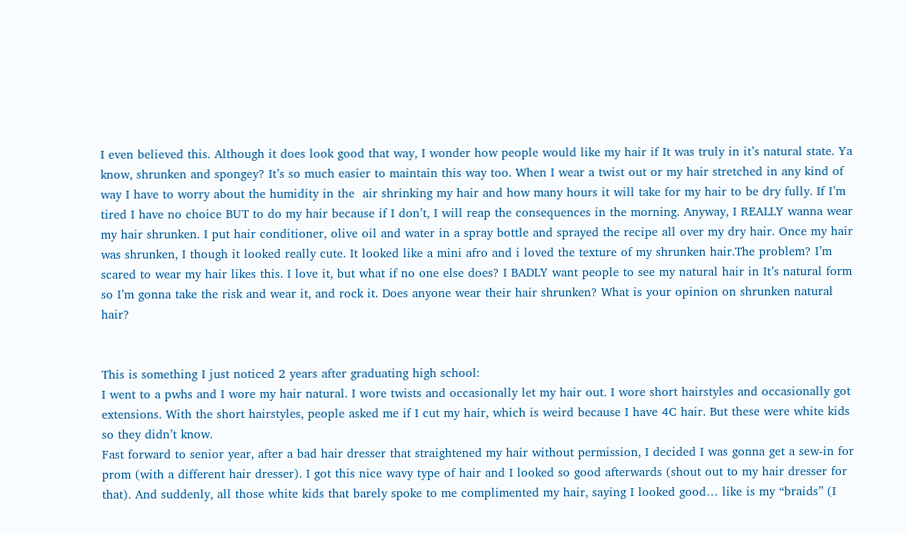I even believed this. Although it does look good that way, I wonder how people would like my hair if It was truly in it’s natural state. Ya know, shrunken and spongey? It’s so much easier to maintain this way too. When I wear a twist out or my hair stretched in any kind of way I have to worry about the humidity in the  air shrinking my hair and how many hours it will take for my hair to be dry fully. If I’m tired I have no choice BUT to do my hair because if I don’t, I will reap the consequences in the morning. Anyway, I REALLY wanna wear my hair shrunken. I put hair conditioner, olive oil and water in a spray bottle and sprayed the recipe all over my dry hair. Once my hair was shrunken, I though it looked really cute. It looked like a mini afro and i loved the texture of my shrunken hair.The problem? I’m scared to wear my hair likes this. I love it, but what if no one else does? I BADLY want people to see my natural hair in It’s natural form so I’m gonna take the risk and wear it, and rock it. Does anyone wear their hair shrunken? What is your opinion on shrunken natural hair?


This is something I just noticed 2 years after graduating high school:
I went to a pwhs and I wore my hair natural. I wore twists and occasionally let my hair out. I wore short hairstyles and occasionally got extensions. With the short hairstyles, people asked me if I cut my hair, which is weird because I have 4C hair. But these were white kids so they didn’t know.
Fast forward to senior year, after a bad hair dresser that straightened my hair without permission, I decided I was gonna get a sew-in for prom (with a different hair dresser). I got this nice wavy type of hair and I looked so good afterwards (shout out to my hair dresser for that). And suddenly, all those white kids that barely spoke to me complimented my hair, saying I looked good… like is my “braids” (I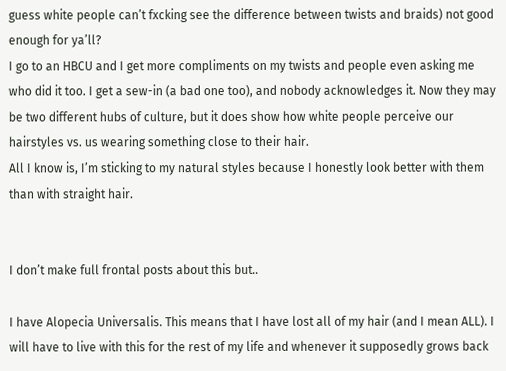guess white people can’t fxcking see the difference between twists and braids) not good enough for ya’ll?
I go to an HBCU and I get more compliments on my twists and people even asking me who did it too. I get a sew-in (a bad one too), and nobody acknowledges it. Now they may be two different hubs of culture, but it does show how white people perceive our hairstyles vs. us wearing something close to their hair.
All I know is, I’m sticking to my natural styles because I honestly look better with them than with straight hair.


I don’t make full frontal posts about this but..

I have Alopecia Universalis. This means that I have lost all of my hair (and I mean ALL). I will have to live with this for the rest of my life and whenever it supposedly grows back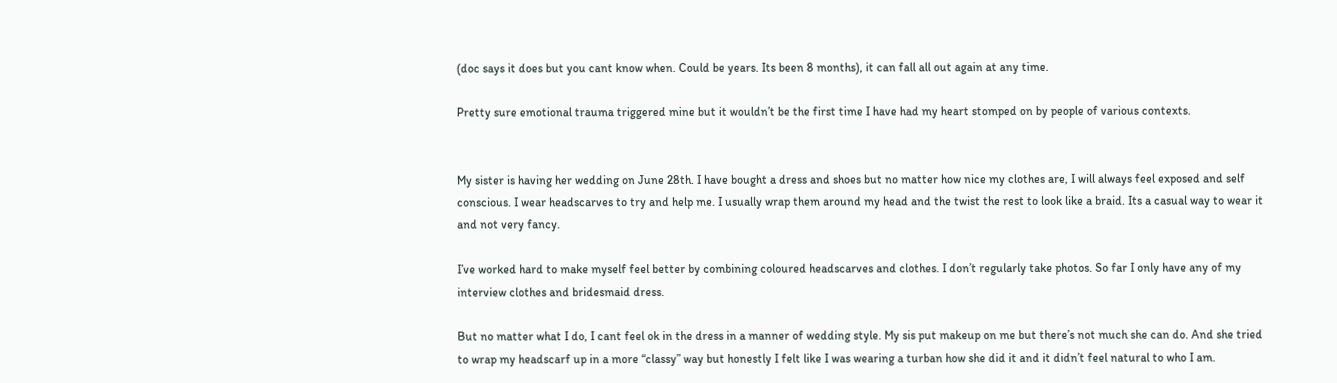(doc says it does but you cant know when. Could be years. Its been 8 months), it can fall all out again at any time.

Pretty sure emotional trauma triggered mine but it wouldn’t be the first time I have had my heart stomped on by people of various contexts.


My sister is having her wedding on June 28th. I have bought a dress and shoes but no matter how nice my clothes are, I will always feel exposed and self conscious. I wear headscarves to try and help me. I usually wrap them around my head and the twist the rest to look like a braid. Its a casual way to wear it and not very fancy.

I’ve worked hard to make myself feel better by combining coloured headscarves and clothes. I don’t regularly take photos. So far I only have any of my interview clothes and bridesmaid dress.

But no matter what I do, I cant feel ok in the dress in a manner of wedding style. My sis put makeup on me but there’s not much she can do. And she tried to wrap my headscarf up in a more “classy” way but honestly I felt like I was wearing a turban how she did it and it didn’t feel natural to who I am.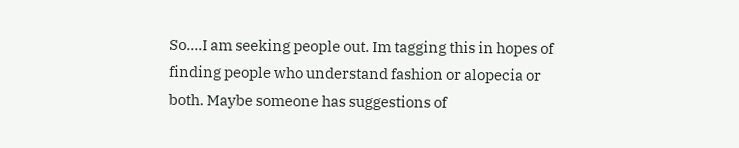So….I am seeking people out. Im tagging this in hopes of finding people who understand fashion or alopecia or both. Maybe someone has suggestions of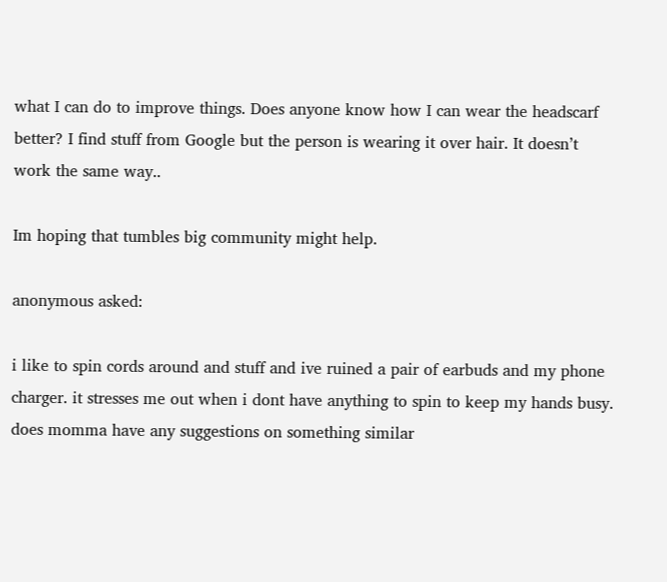what I can do to improve things. Does anyone know how I can wear the headscarf better? I find stuff from Google but the person is wearing it over hair. It doesn’t work the same way..

Im hoping that tumbles big community might help.

anonymous asked:

i like to spin cords around and stuff and ive ruined a pair of earbuds and my phone charger. it stresses me out when i dont have anything to spin to keep my hands busy. does momma have any suggestions on something similar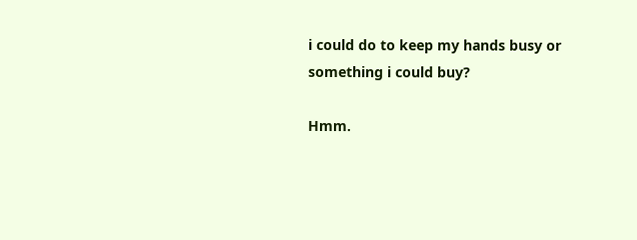i could do to keep my hands busy or something i could buy?

Hmm.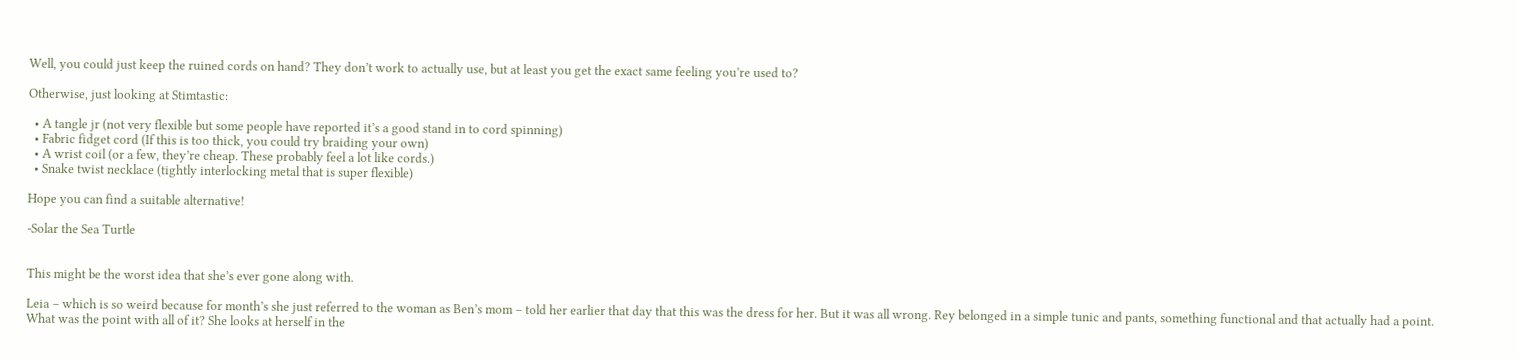Well, you could just keep the ruined cords on hand? They don’t work to actually use, but at least you get the exact same feeling you’re used to?

Otherwise, just looking at Stimtastic:

  • A tangle jr (not very flexible but some people have reported it’s a good stand in to cord spinning)
  • Fabric fidget cord (If this is too thick, you could try braiding your own)
  • A wrist coil (or a few, they’re cheap. These probably feel a lot like cords.)
  • Snake twist necklace (tightly interlocking metal that is super flexible)

Hope you can find a suitable alternative!

-Solar the Sea Turtle


This might be the worst idea that she’s ever gone along with.

Leia – which is so weird because for month’s she just referred to the woman as Ben’s mom – told her earlier that day that this was the dress for her. But it was all wrong. Rey belonged in a simple tunic and pants, something functional and that actually had a point. What was the point with all of it? She looks at herself in the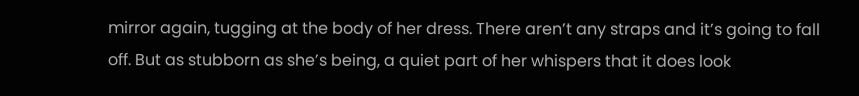mirror again, tugging at the body of her dress. There aren’t any straps and it’s going to fall off. But as stubborn as she’s being, a quiet part of her whispers that it does look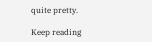quite pretty.

Keep reading